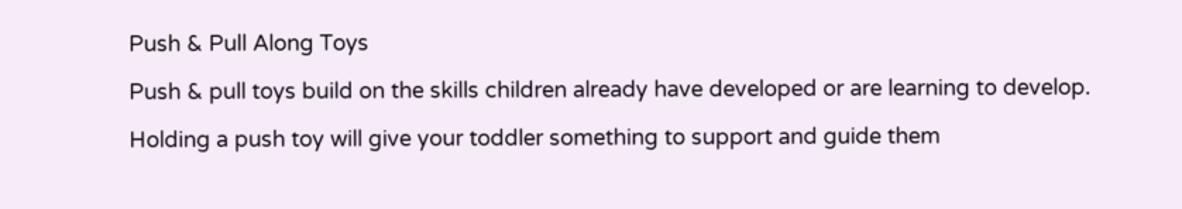Push & Pull Along Toys

Push & pull toys build on the skills children already have developed or are learning to develop.

Holding a push toy will give your toddler something to support and guide them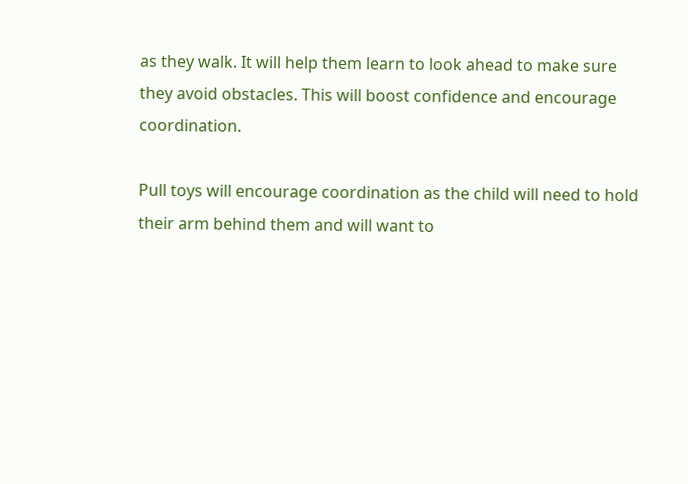as they walk. It will help them learn to look ahead to make sure they avoid obstacles. This will boost confidence and encourage coordination.

Pull toys will encourage coordination as the child will need to hold their arm behind them and will want to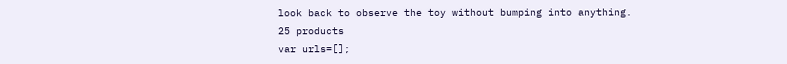look back to observe the toy without bumping into anything.
25 products
var urls=[];